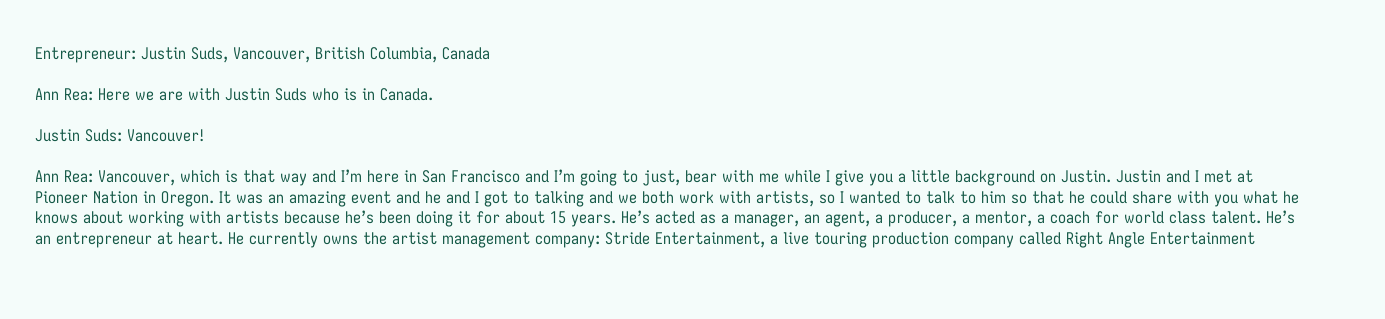Entrepreneur: Justin Suds, Vancouver, British Columbia, Canada

Ann Rea: Here we are with Justin Suds who is in Canada.

Justin Suds: Vancouver!

Ann Rea: Vancouver, which is that way and I’m here in San Francisco and I’m going to just, bear with me while I give you a little background on Justin. Justin and I met at Pioneer Nation in Oregon. It was an amazing event and he and I got to talking and we both work with artists, so I wanted to talk to him so that he could share with you what he knows about working with artists because he’s been doing it for about 15 years. He’s acted as a manager, an agent, a producer, a mentor, a coach for world class talent. He’s an entrepreneur at heart. He currently owns the artist management company: Stride Entertainment, a live touring production company called Right Angle Entertainment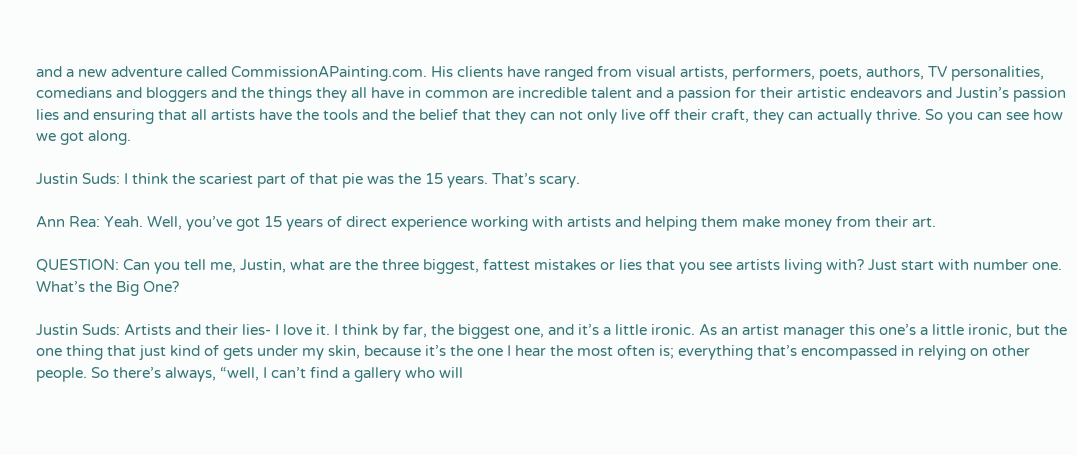and a new adventure called CommissionAPainting.com. His clients have ranged from visual artists, performers, poets, authors, TV personalities, comedians and bloggers and the things they all have in common are incredible talent and a passion for their artistic endeavors and Justin’s passion lies and ensuring that all artists have the tools and the belief that they can not only live off their craft, they can actually thrive. So you can see how we got along.

Justin Suds: I think the scariest part of that pie was the 15 years. That’s scary.

Ann Rea: Yeah. Well, you’ve got 15 years of direct experience working with artists and helping them make money from their art.

QUESTION: Can you tell me, Justin, what are the three biggest, fattest mistakes or lies that you see artists living with? Just start with number one. What’s the Big One?

Justin Suds: Artists and their lies- I love it. I think by far, the biggest one, and it’s a little ironic. As an artist manager this one’s a little ironic, but the one thing that just kind of gets under my skin, because it’s the one I hear the most often is; everything that’s encompassed in relying on other people. So there’s always, “well, I can’t find a gallery who will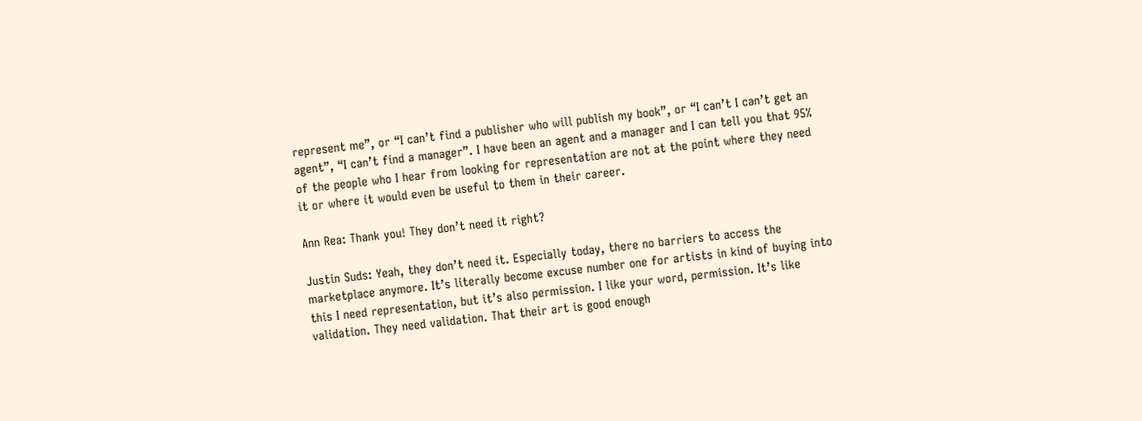represent me”, or “I can’t find a publisher who will publish my book”, or “I can’t I can’t get an agent”, “I can’t find a manager”. I have been an agent and a manager and I can tell you that 95% of the people who I hear from looking for representation are not at the point where they need it or where it would even be useful to them in their career.

Ann Rea: Thank you! They don’t need it right?

Justin Suds: Yeah, they don’t need it. Especially today, there no barriers to access the marketplace anymore. It’s literally become excuse number one for artists in kind of buying into this I need representation, but it’s also permission. I like your word, permission. It’s like validation. They need validation. That their art is good enough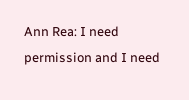Ann Rea: I need permission and I need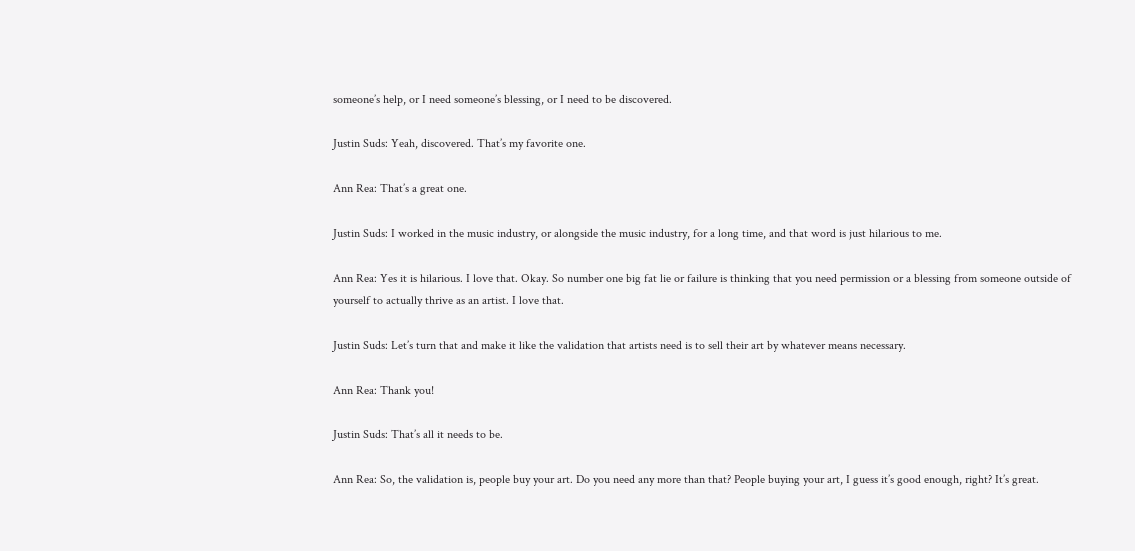someone’s help, or I need someone’s blessing, or I need to be discovered.

Justin Suds: Yeah, discovered. That’s my favorite one.

Ann Rea: That’s a great one.

Justin Suds: I worked in the music industry, or alongside the music industry, for a long time, and that word is just hilarious to me.

Ann Rea: Yes it is hilarious. I love that. Okay. So number one big fat lie or failure is thinking that you need permission or a blessing from someone outside of yourself to actually thrive as an artist. I love that.

Justin Suds: Let’s turn that and make it like the validation that artists need is to sell their art by whatever means necessary.

Ann Rea: Thank you!

Justin Suds: That’s all it needs to be.

Ann Rea: So, the validation is, people buy your art. Do you need any more than that? People buying your art, I guess it’s good enough, right? It’s great.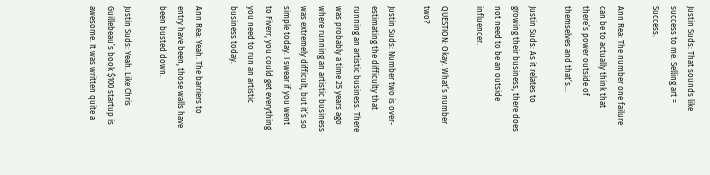Justin Suds: That sounds like success to me. Selling art = Success.

Ann Rea: The number one failure can be to actually think that there’s power outside of themselves and that’s…

Justin Suds: As it relates to growing their business, there does not need to be an outside influencer.

QUESTION: Okay. What’s number two?

Justin Suds: Number two is over-estimating the difficulty that running an artistic business. There was probably a time 25 years ago where running an artistic business was extremely difficult, but it’s so simple today. I swear if you went to Fiverr, you could get everything you need to run an artistic business today.

Ann Rea: Yeah. The barriers to entry have been, those walls have been busted down.

Justin Suds: Yeah. Like Chris Guillebeau’s book $100 startup is awesome. It was written quite a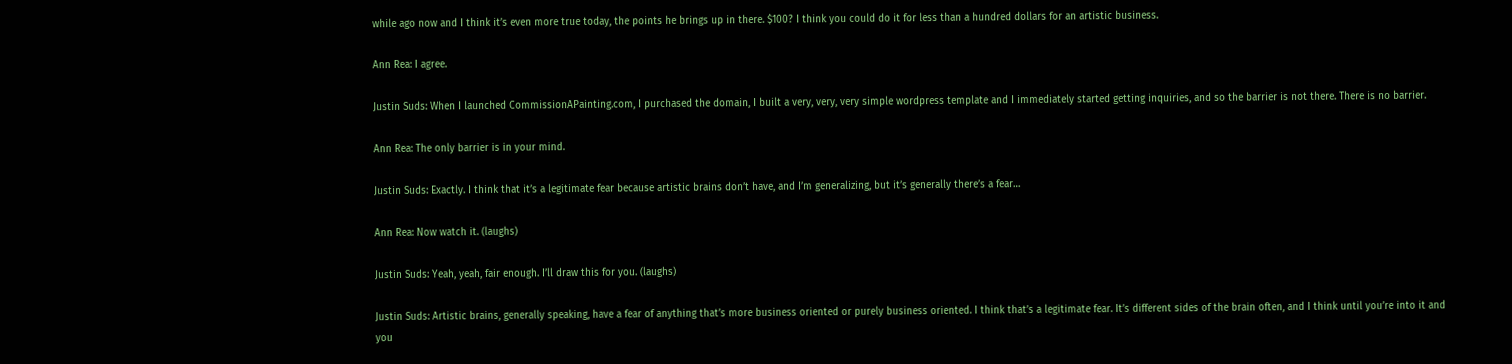while ago now and I think it’s even more true today, the points he brings up in there. $100? I think you could do it for less than a hundred dollars for an artistic business.

Ann Rea: I agree.

Justin Suds: When I launched CommissionAPainting.com, I purchased the domain, I built a very, very, very simple wordpress template and I immediately started getting inquiries, and so the barrier is not there. There is no barrier.

Ann Rea: The only barrier is in your mind.

Justin Suds: Exactly. I think that it’s a legitimate fear because artistic brains don’t have, and I’m generalizing, but it’s generally there’s a fear…

Ann Rea: Now watch it. (laughs)

Justin Suds: Yeah, yeah, fair enough. I’ll draw this for you. (laughs)

Justin Suds: Artistic brains, generally speaking, have a fear of anything that’s more business oriented or purely business oriented. I think that’s a legitimate fear. It’s different sides of the brain often, and I think until you’re into it and you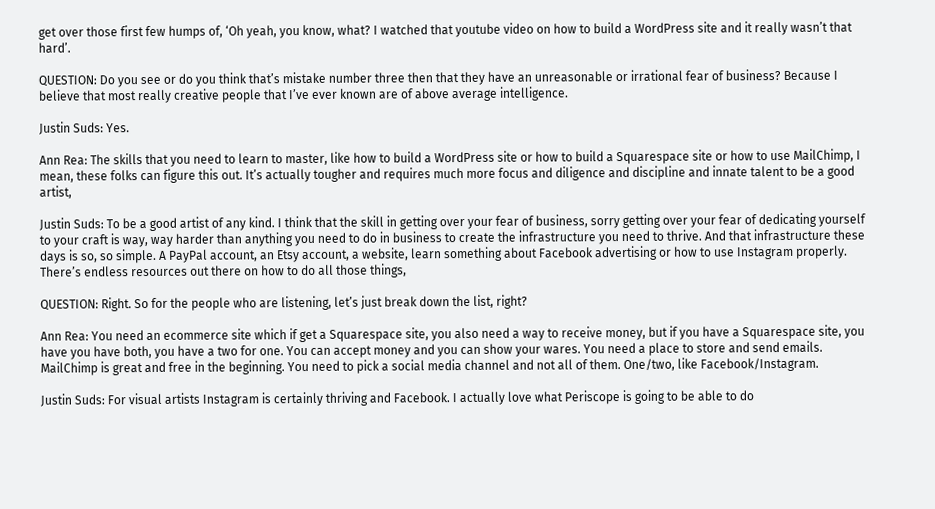get over those first few humps of, ‘Oh yeah, you know, what? I watched that youtube video on how to build a WordPress site and it really wasn’t that hard’.

QUESTION: Do you see or do you think that’s mistake number three then that they have an unreasonable or irrational fear of business? Because I believe that most really creative people that I’ve ever known are of above average intelligence.

Justin Suds: Yes.

Ann Rea: The skills that you need to learn to master, like how to build a WordPress site or how to build a Squarespace site or how to use MailChimp, I mean, these folks can figure this out. It’s actually tougher and requires much more focus and diligence and discipline and innate talent to be a good artist,

Justin Suds: To be a good artist of any kind. I think that the skill in getting over your fear of business, sorry getting over your fear of dedicating yourself to your craft is way, way harder than anything you need to do in business to create the infrastructure you need to thrive. And that infrastructure these days is so, so simple. A PayPal account, an Etsy account, a website, learn something about Facebook advertising or how to use Instagram properly. There’s endless resources out there on how to do all those things,

QUESTION: Right. So for the people who are listening, let’s just break down the list, right?

Ann Rea: You need an ecommerce site which if get a Squarespace site, you also need a way to receive money, but if you have a Squarespace site, you have you have both, you have a two for one. You can accept money and you can show your wares. You need a place to store and send emails. MailChimp is great and free in the beginning. You need to pick a social media channel and not all of them. One/two, like Facebook/Instagram.

Justin Suds: For visual artists Instagram is certainly thriving and Facebook. I actually love what Periscope is going to be able to do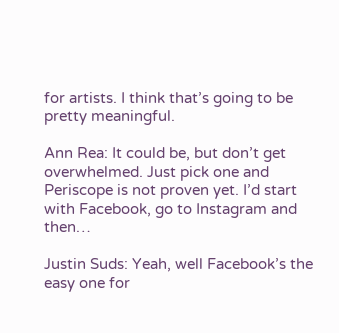for artists. I think that’s going to be pretty meaningful.

Ann Rea: It could be, but don’t get overwhelmed. Just pick one and Periscope is not proven yet. I’d start with Facebook, go to Instagram and then…

Justin Suds: Yeah, well Facebook’s the easy one for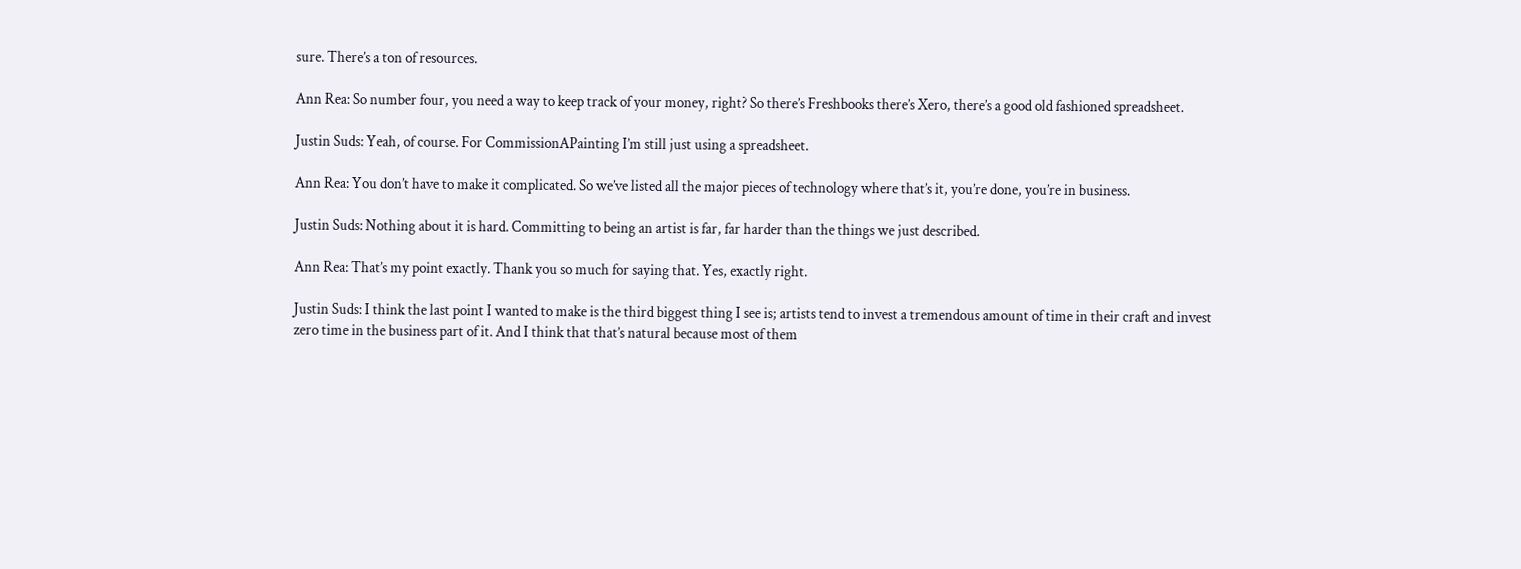sure. There’s a ton of resources.

Ann Rea: So number four, you need a way to keep track of your money, right? So there’s Freshbooks there’s Xero, there’s a good old fashioned spreadsheet.

Justin Suds: Yeah, of course. For CommissionAPainting I’m still just using a spreadsheet.

Ann Rea: You don’t have to make it complicated. So we’ve listed all the major pieces of technology where that’s it, you’re done, you’re in business.

Justin Suds: Nothing about it is hard. Committing to being an artist is far, far harder than the things we just described.

Ann Rea: That’s my point exactly. Thank you so much for saying that. Yes, exactly right.

Justin Suds: I think the last point I wanted to make is the third biggest thing I see is; artists tend to invest a tremendous amount of time in their craft and invest zero time in the business part of it. And I think that that’s natural because most of them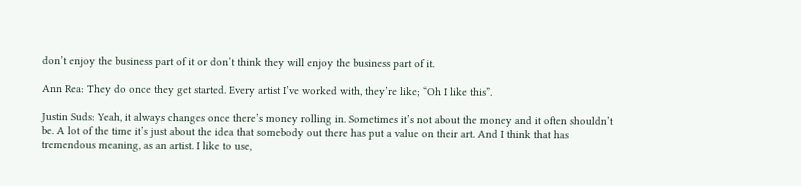don’t enjoy the business part of it or don’t think they will enjoy the business part of it.

Ann Rea: They do once they get started. Every artist I’ve worked with, they’re like; “Oh I like this”.

Justin Suds: Yeah, it always changes once there’s money rolling in. Sometimes it’s not about the money and it often shouldn’t be. A lot of the time it’s just about the idea that somebody out there has put a value on their art. And I think that has tremendous meaning, as an artist. I like to use,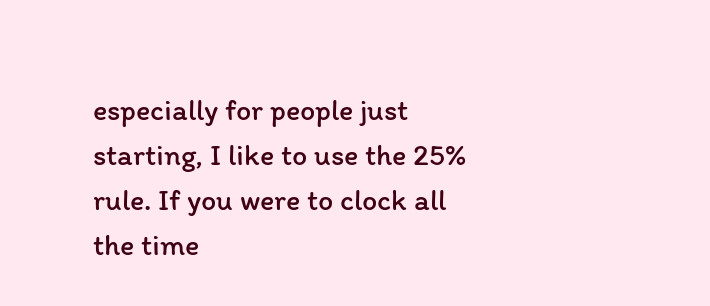especially for people just starting, I like to use the 25% rule. If you were to clock all the time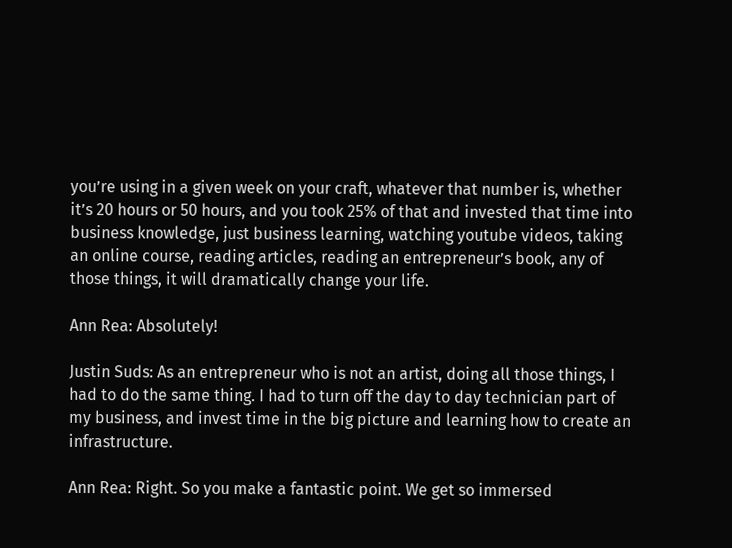you’re using in a given week on your craft, whatever that number is, whether it’s 20 hours or 50 hours, and you took 25% of that and invested that time into business knowledge, just business learning, watching youtube videos, taking an online course, reading articles, reading an entrepreneur’s book, any of those things, it will dramatically change your life.

Ann Rea: Absolutely!

Justin Suds: As an entrepreneur who is not an artist, doing all those things, I had to do the same thing. I had to turn off the day to day technician part of my business, and invest time in the big picture and learning how to create an infrastructure.

Ann Rea: Right. So you make a fantastic point. We get so immersed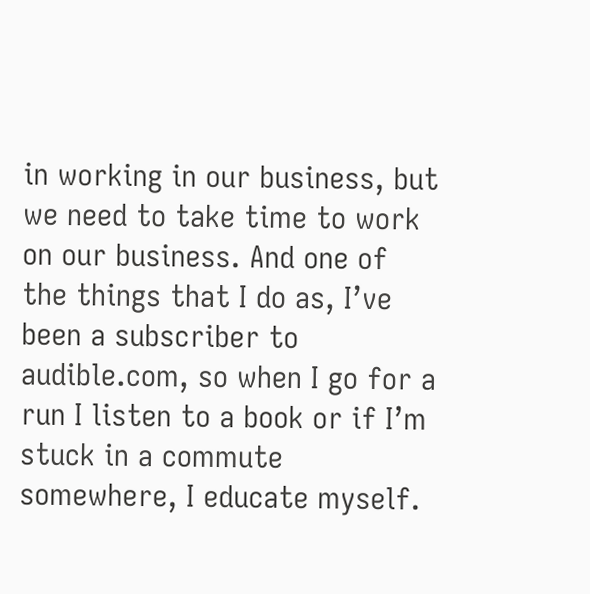in working in our business, but we need to take time to work on our business. And one of the things that I do as, I’ve been a subscriber to audible.com, so when I go for a run I listen to a book or if I’m stuck in a commute somewhere, I educate myself.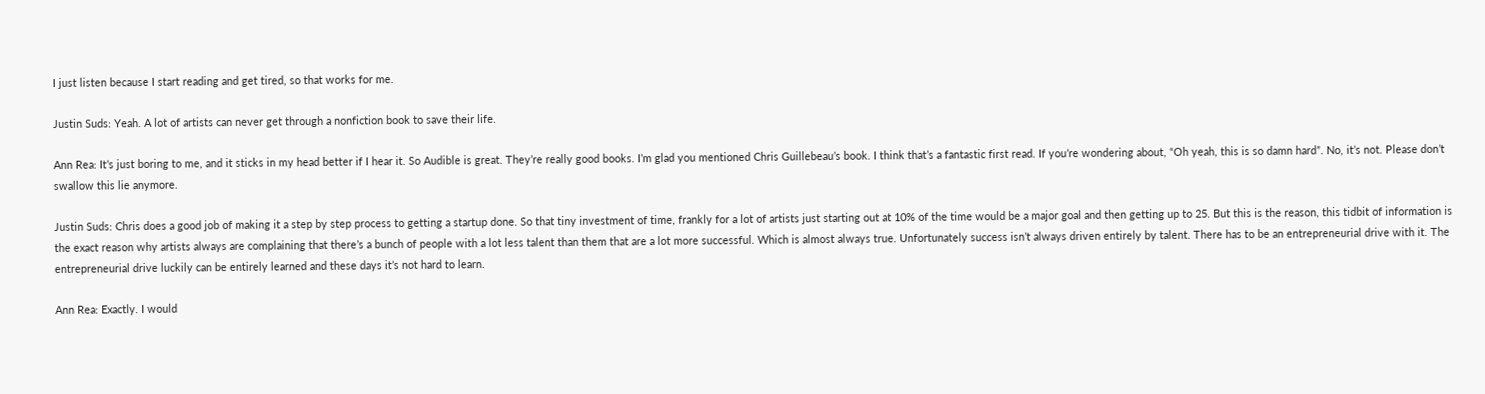I just listen because I start reading and get tired, so that works for me.

Justin Suds: Yeah. A lot of artists can never get through a nonfiction book to save their life.

Ann Rea: It’s just boring to me, and it sticks in my head better if I hear it. So Audible is great. They’re really good books. I’m glad you mentioned Chris Guillebeau’s book. I think that’s a fantastic first read. If you’re wondering about, “Oh yeah, this is so damn hard”. No, it’s not. Please don’t swallow this lie anymore.

Justin Suds: Chris does a good job of making it a step by step process to getting a startup done. So that tiny investment of time, frankly for a lot of artists just starting out at 10% of the time would be a major goal and then getting up to 25. But this is the reason, this tidbit of information is the exact reason why artists always are complaining that there’s a bunch of people with a lot less talent than them that are a lot more successful. Which is almost always true. Unfortunately success isn’t always driven entirely by talent. There has to be an entrepreneurial drive with it. The entrepreneurial drive luckily can be entirely learned and these days it’s not hard to learn.

Ann Rea: Exactly. I would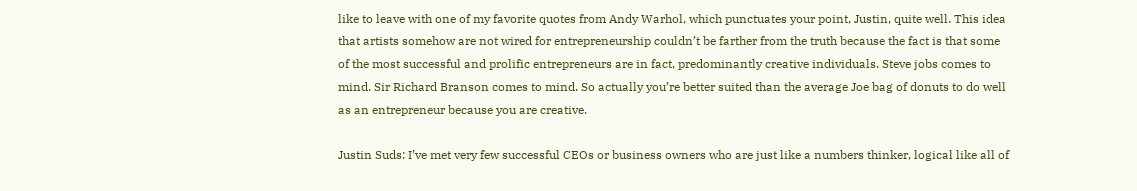like to leave with one of my favorite quotes from Andy Warhol, which punctuates your point, Justin, quite well. This idea that artists somehow are not wired for entrepreneurship couldn’t be farther from the truth because the fact is that some of the most successful and prolific entrepreneurs are in fact, predominantly creative individuals. Steve jobs comes to mind. Sir Richard Branson comes to mind. So actually you’re better suited than the average Joe bag of donuts to do well as an entrepreneur because you are creative.

Justin Suds: I’ve met very few successful CEOs or business owners who are just like a numbers thinker, logical like all of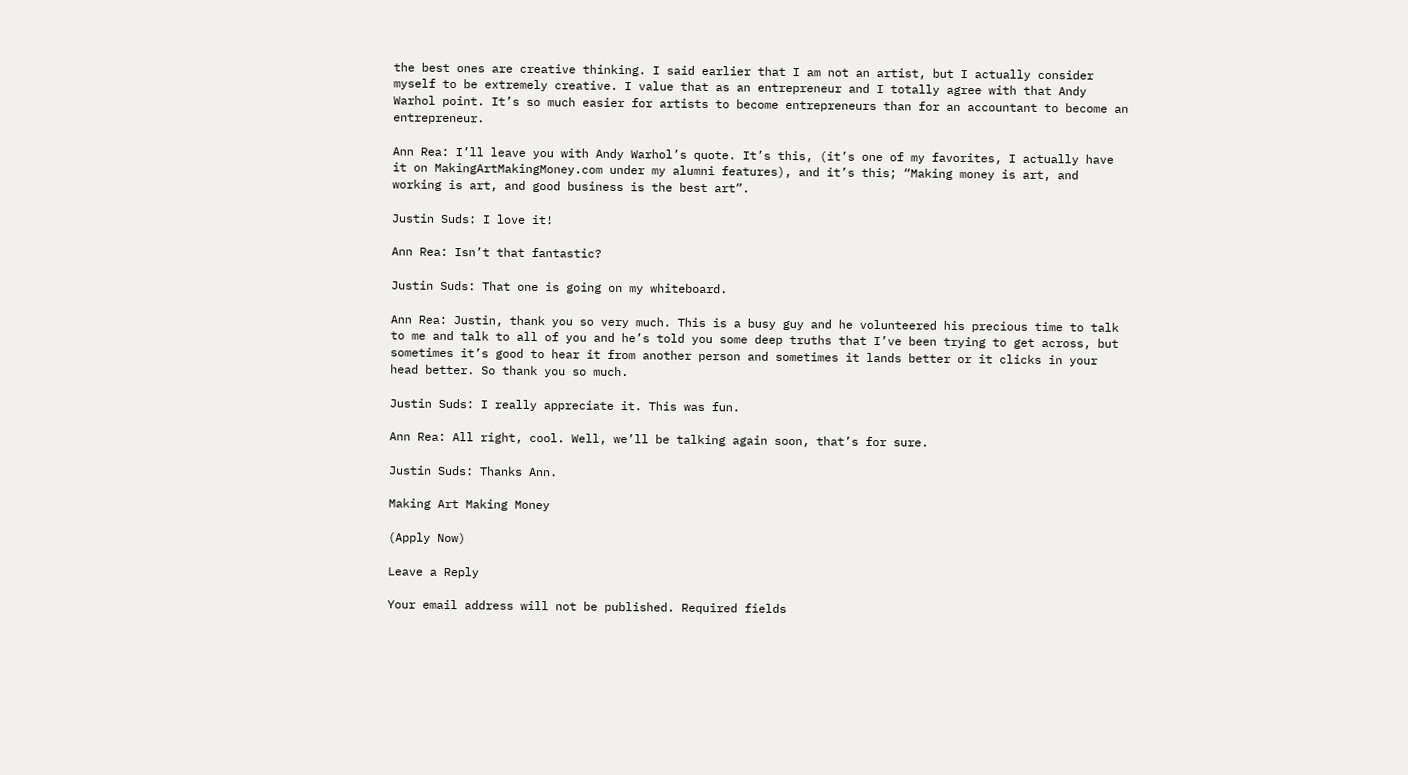the best ones are creative thinking. I said earlier that I am not an artist, but I actually consider myself to be extremely creative. I value that as an entrepreneur and I totally agree with that Andy Warhol point. It’s so much easier for artists to become entrepreneurs than for an accountant to become an entrepreneur.

Ann Rea: I’ll leave you with Andy Warhol’s quote. It’s this, (it’s one of my favorites, I actually have it on MakingArtMakingMoney.com under my alumni features), and it’s this; “Making money is art, and working is art, and good business is the best art”.

Justin Suds: I love it!

Ann Rea: Isn’t that fantastic?

Justin Suds: That one is going on my whiteboard.

Ann Rea: Justin, thank you so very much. This is a busy guy and he volunteered his precious time to talk to me and talk to all of you and he’s told you some deep truths that I’ve been trying to get across, but sometimes it’s good to hear it from another person and sometimes it lands better or it clicks in your head better. So thank you so much.

Justin Suds: I really appreciate it. This was fun.

Ann Rea: All right, cool. Well, we’ll be talking again soon, that’s for sure.

Justin Suds: Thanks Ann.

Making Art Making Money

(Apply Now)

Leave a Reply

Your email address will not be published. Required fields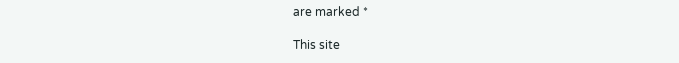are marked *

This site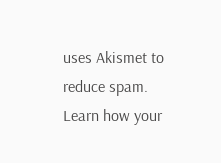uses Akismet to reduce spam. Learn how your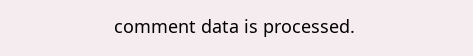comment data is processed.